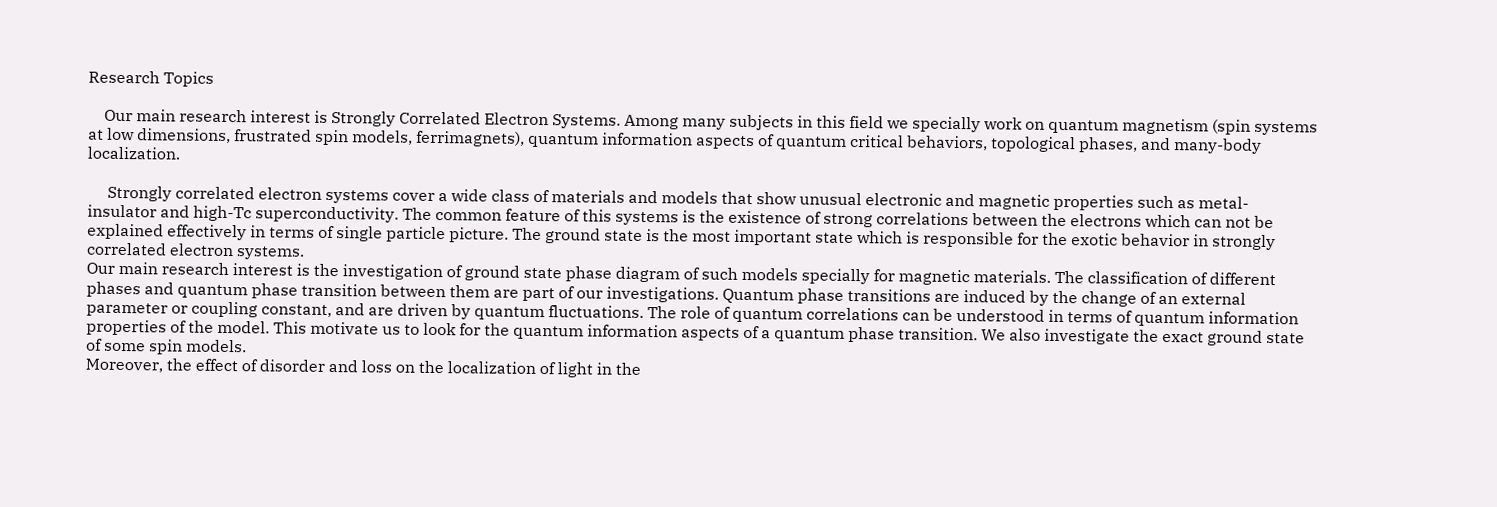Research Topics

    Our main research interest is Strongly Correlated Electron Systems. Among many subjects in this field we specially work on quantum magnetism (spin systems at low dimensions, frustrated spin models, ferrimagnets), quantum information aspects of quantum critical behaviors, topological phases, and many-body localization.

     Strongly correlated electron systems cover a wide class of materials and models that show unusual electronic and magnetic properties such as metal-insulator and high-Tc superconductivity. The common feature of this systems is the existence of strong correlations between the electrons which can not be explained effectively in terms of single particle picture. The ground state is the most important state which is responsible for the exotic behavior in strongly correlated electron systems.
Our main research interest is the investigation of ground state phase diagram of such models specially for magnetic materials. The classification of different phases and quantum phase transition between them are part of our investigations. Quantum phase transitions are induced by the change of an external parameter or coupling constant, and are driven by quantum fluctuations. The role of quantum correlations can be understood in terms of quantum information properties of the model. This motivate us to look for the quantum information aspects of a quantum phase transition. We also investigate the exact ground state of some spin models.
Moreover, the effect of disorder and loss on the localization of light in the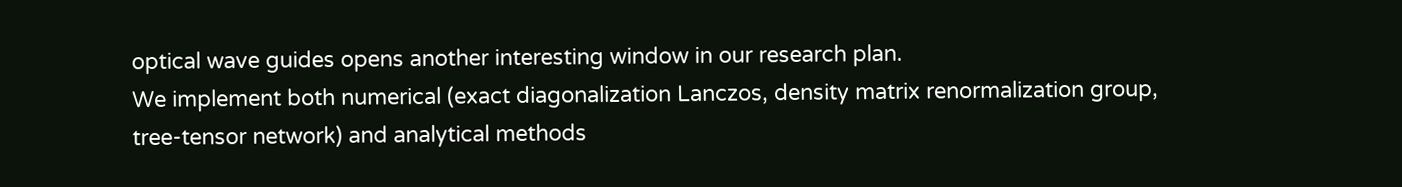optical wave guides opens another interesting window in our research plan.
We implement both numerical (exact diagonalization Lanczos, density matrix renormalization group, tree-tensor network) and analytical methods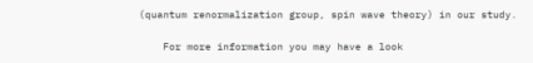(quantum renormalization group, spin wave theory) in our study.

    For more information you may have a look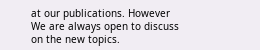at our publications. However We are always open to discuss on the new topics.